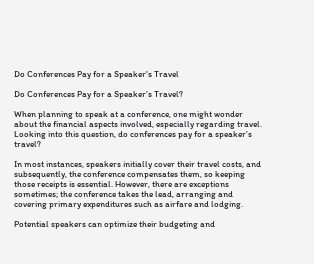Do Conferences Pay for a Speaker's Travel

Do Conferences Pay for a Speaker’s Travel?

When planning to speak at a conference, one might wonder about the financial aspects involved, especially regarding travel. Looking into this question, do conferences pay for a speaker’s travel?

In most instances, speakers initially cover their travel costs, and subsequently, the conference compensates them, so keeping those receipts is essential. However, there are exceptions sometimes; the conference takes the lead, arranging and covering primary expenditures such as airfare and lodging.

Potential speakers can optimize their budgeting and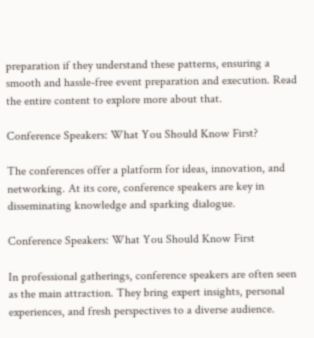preparation if they understand these patterns, ensuring a smooth and hassle-free event preparation and execution. Read the entire content to explore more about that.

Conference Speakers: What You Should Know First?

The conferences offer a platform for ideas, innovation, and networking. At its core, conference speakers are key in disseminating knowledge and sparking dialogue.

Conference Speakers: What You Should Know First

In professional gatherings, conference speakers are often seen as the main attraction. They bring expert insights, personal experiences, and fresh perspectives to a diverse audience.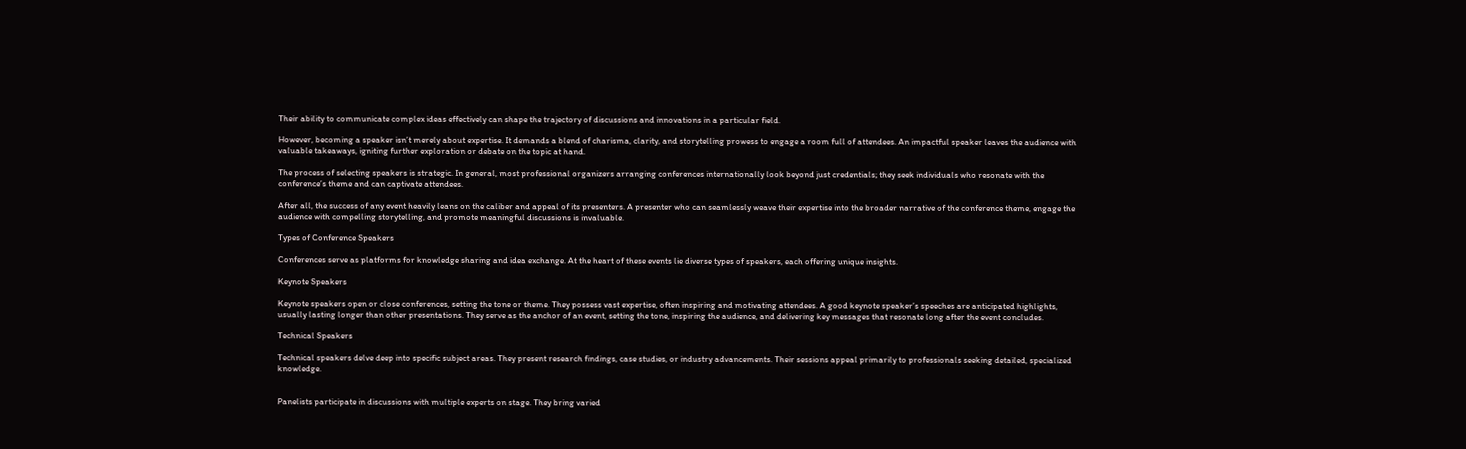Their ability to communicate complex ideas effectively can shape the trajectory of discussions and innovations in a particular field.

However, becoming a speaker isn’t merely about expertise. It demands a blend of charisma, clarity, and storytelling prowess to engage a room full of attendees. An impactful speaker leaves the audience with valuable takeaways, igniting further exploration or debate on the topic at hand.

The process of selecting speakers is strategic. In general, most professional organizers arranging conferences internationally look beyond just credentials; they seek individuals who resonate with the conference’s theme and can captivate attendees.

After all, the success of any event heavily leans on the caliber and appeal of its presenters. A presenter who can seamlessly weave their expertise into the broader narrative of the conference theme, engage the audience with compelling storytelling, and promote meaningful discussions is invaluable.

Types of Conference Speakers

Conferences serve as platforms for knowledge sharing and idea exchange. At the heart of these events lie diverse types of speakers, each offering unique insights.

Keynote Speakers

Keynote speakers open or close conferences, setting the tone or theme. They possess vast expertise, often inspiring and motivating attendees. A good keynote speaker’s speeches are anticipated highlights, usually lasting longer than other presentations. They serve as the anchor of an event, setting the tone, inspiring the audience, and delivering key messages that resonate long after the event concludes.

Technical Speakers

Technical speakers delve deep into specific subject areas. They present research findings, case studies, or industry advancements. Their sessions appeal primarily to professionals seeking detailed, specialized knowledge.


Panelists participate in discussions with multiple experts on stage. They bring varied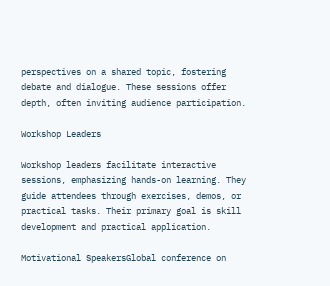perspectives on a shared topic, fostering debate and dialogue. These sessions offer depth, often inviting audience participation.

Workshop Leaders

Workshop leaders facilitate interactive sessions, emphasizing hands-on learning. They guide attendees through exercises, demos, or practical tasks. Their primary goal is skill development and practical application.

Motivational SpeakersGlobal conference on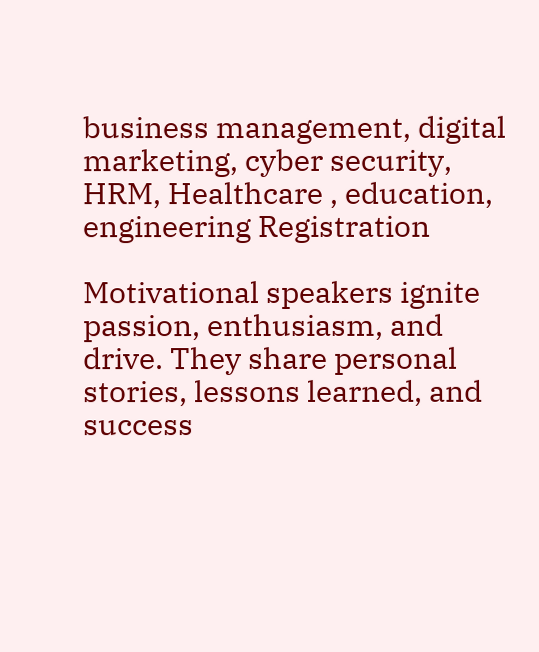business management, digital marketing, cyber security, HRM, Healthcare , education, engineering Registration

Motivational speakers ignite passion, enthusiasm, and drive. They share personal stories, lessons learned, and success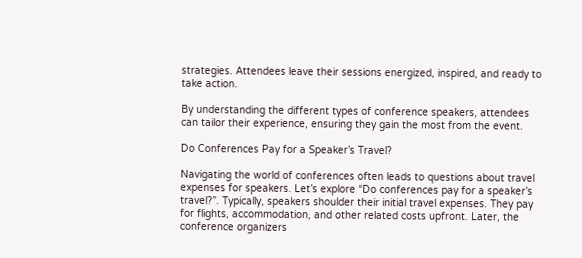strategies. Attendees leave their sessions energized, inspired, and ready to take action.

By understanding the different types of conference speakers, attendees can tailor their experience, ensuring they gain the most from the event.

Do Conferences Pay for a Speaker’s Travel?

Navigating the world of conferences often leads to questions about travel expenses for speakers. Let’s explore “Do conferences pay for a speaker’s travel?”. Typically, speakers shoulder their initial travel expenses. They pay for flights, accommodation, and other related costs upfront. Later, the conference organizers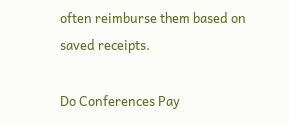often reimburse them based on saved receipts.

Do Conferences Pay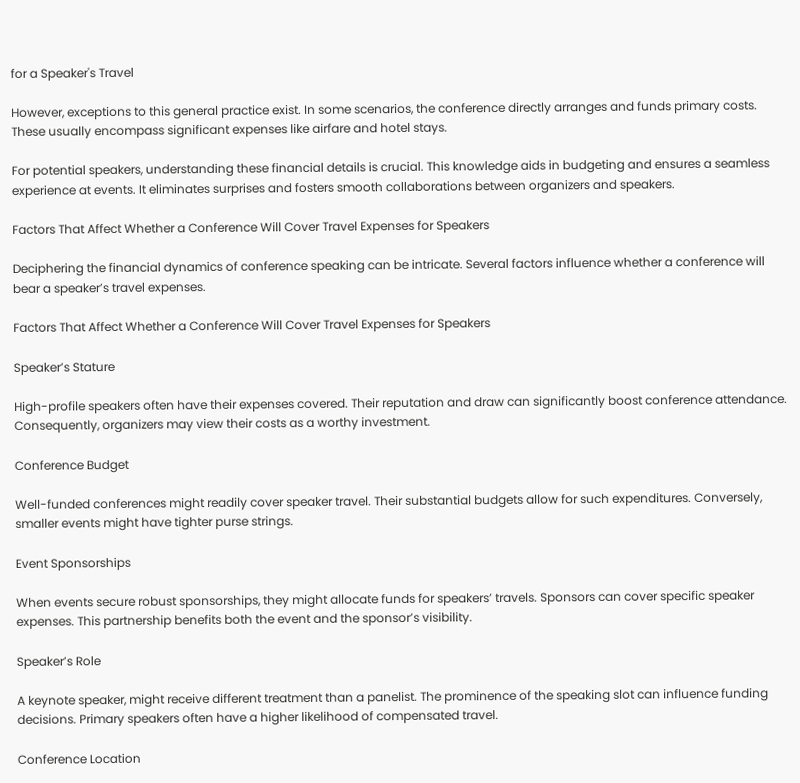for a Speaker's Travel

However, exceptions to this general practice exist. In some scenarios, the conference directly arranges and funds primary costs. These usually encompass significant expenses like airfare and hotel stays.

For potential speakers, understanding these financial details is crucial. This knowledge aids in budgeting and ensures a seamless experience at events. It eliminates surprises and fosters smooth collaborations between organizers and speakers.

Factors That Affect Whether a Conference Will Cover Travel Expenses for Speakers

Deciphering the financial dynamics of conference speaking can be intricate. Several factors influence whether a conference will bear a speaker’s travel expenses.

Factors That Affect Whether a Conference Will Cover Travel Expenses for Speakers

Speaker’s Stature

High-profile speakers often have their expenses covered. Their reputation and draw can significantly boost conference attendance. Consequently, organizers may view their costs as a worthy investment.

Conference Budget

Well-funded conferences might readily cover speaker travel. Their substantial budgets allow for such expenditures. Conversely, smaller events might have tighter purse strings.

Event Sponsorships

When events secure robust sponsorships, they might allocate funds for speakers’ travels. Sponsors can cover specific speaker expenses. This partnership benefits both the event and the sponsor’s visibility.

Speaker’s Role

A keynote speaker, might receive different treatment than a panelist. The prominence of the speaking slot can influence funding decisions. Primary speakers often have a higher likelihood of compensated travel.

Conference Location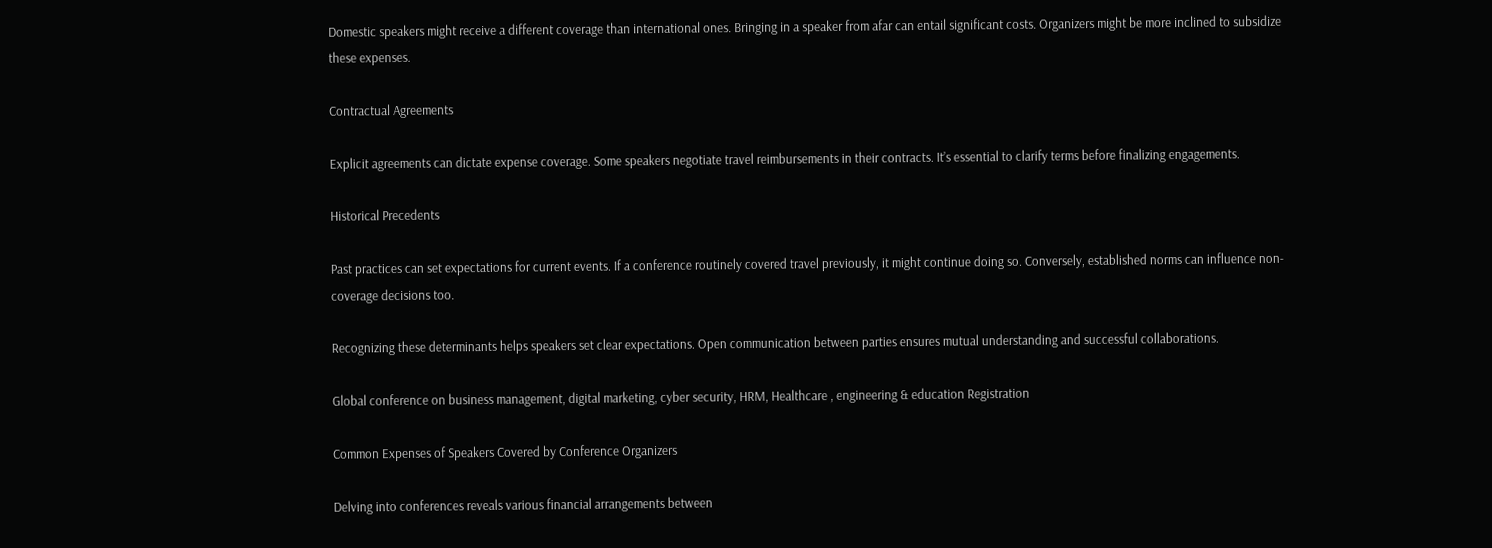Domestic speakers might receive a different coverage than international ones. Bringing in a speaker from afar can entail significant costs. Organizers might be more inclined to subsidize these expenses.

Contractual Agreements

Explicit agreements can dictate expense coverage. Some speakers negotiate travel reimbursements in their contracts. It’s essential to clarify terms before finalizing engagements.

Historical Precedents

Past practices can set expectations for current events. If a conference routinely covered travel previously, it might continue doing so. Conversely, established norms can influence non-coverage decisions too.

Recognizing these determinants helps speakers set clear expectations. Open communication between parties ensures mutual understanding and successful collaborations.

Global conference on business management, digital marketing, cyber security, HRM, Healthcare , engineering & education Registration

Common Expenses of Speakers Covered by Conference Organizers

Delving into conferences reveals various financial arrangements between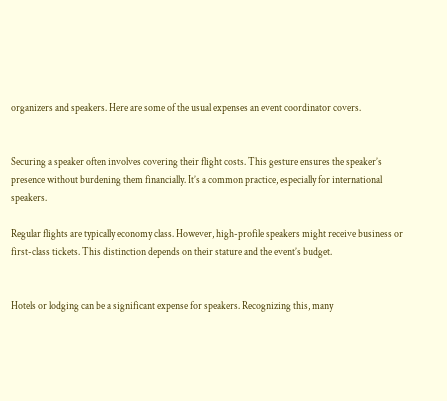organizers and speakers. Here are some of the usual expenses an event coordinator covers.


Securing a speaker often involves covering their flight costs. This gesture ensures the speaker’s presence without burdening them financially. It’s a common practice, especially for international speakers.

Regular flights are typically economy class. However, high-profile speakers might receive business or first-class tickets. This distinction depends on their stature and the event’s budget.


Hotels or lodging can be a significant expense for speakers. Recognizing this, many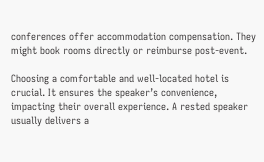conferences offer accommodation compensation. They might book rooms directly or reimburse post-event.

Choosing a comfortable and well-located hotel is crucial. It ensures the speaker’s convenience, impacting their overall experience. A rested speaker usually delivers a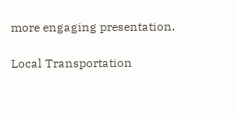more engaging presentation.

Local Transportation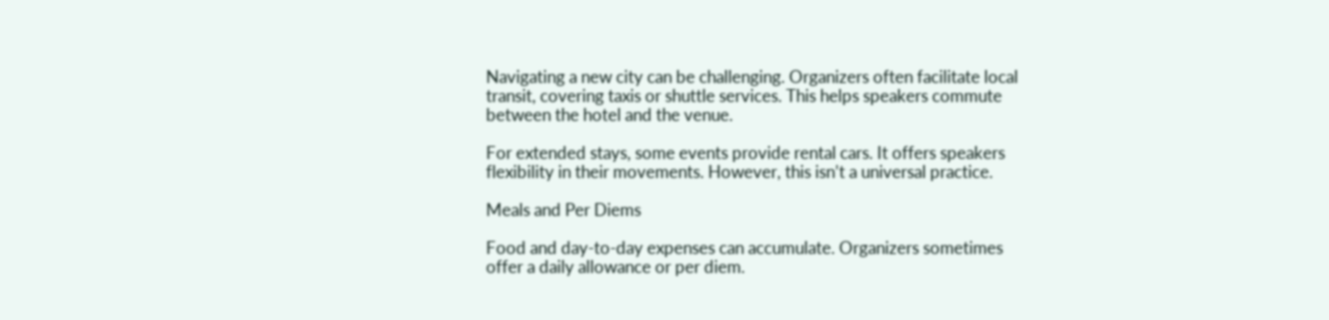Navigating a new city can be challenging. Organizers often facilitate local transit, covering taxis or shuttle services. This helps speakers commute between the hotel and the venue.

For extended stays, some events provide rental cars. It offers speakers flexibility in their movements. However, this isn’t a universal practice.

Meals and Per Diems

Food and day-to-day expenses can accumulate. Organizers sometimes offer a daily allowance or per diem.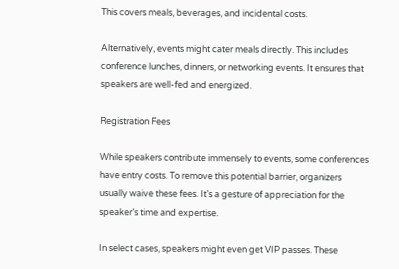This covers meals, beverages, and incidental costs.

Alternatively, events might cater meals directly. This includes conference lunches, dinners, or networking events. It ensures that speakers are well-fed and energized.

Registration Fees

While speakers contribute immensely to events, some conferences have entry costs. To remove this potential barrier, organizers usually waive these fees. It’s a gesture of appreciation for the speaker’s time and expertise.

In select cases, speakers might even get VIP passes. These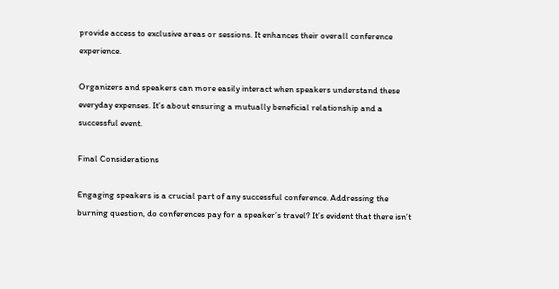provide access to exclusive areas or sessions. It enhances their overall conference experience.

Organizers and speakers can more easily interact when speakers understand these everyday expenses. It’s about ensuring a mutually beneficial relationship and a successful event.

Final Considerations

Engaging speakers is a crucial part of any successful conference. Addressing the burning question, do conferences pay for a speaker’s travel? It’s evident that there isn’t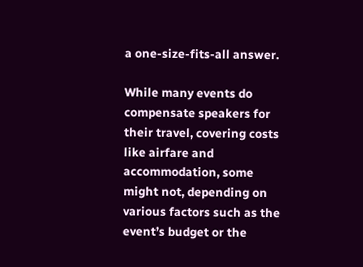a one-size-fits-all answer.

While many events do compensate speakers for their travel, covering costs like airfare and accommodation, some might not, depending on various factors such as the event’s budget or the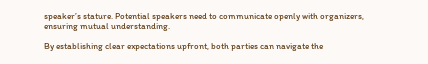speaker’s stature. Potential speakers need to communicate openly with organizers, ensuring mutual understanding.

By establishing clear expectations upfront, both parties can navigate the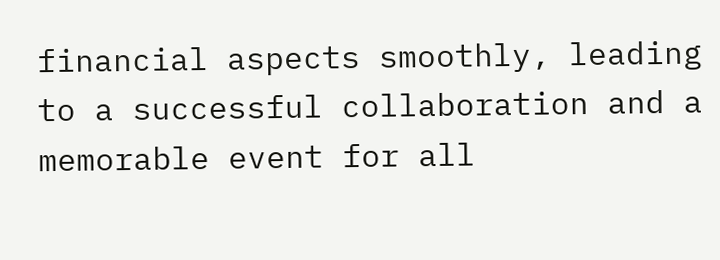financial aspects smoothly, leading to a successful collaboration and a memorable event for all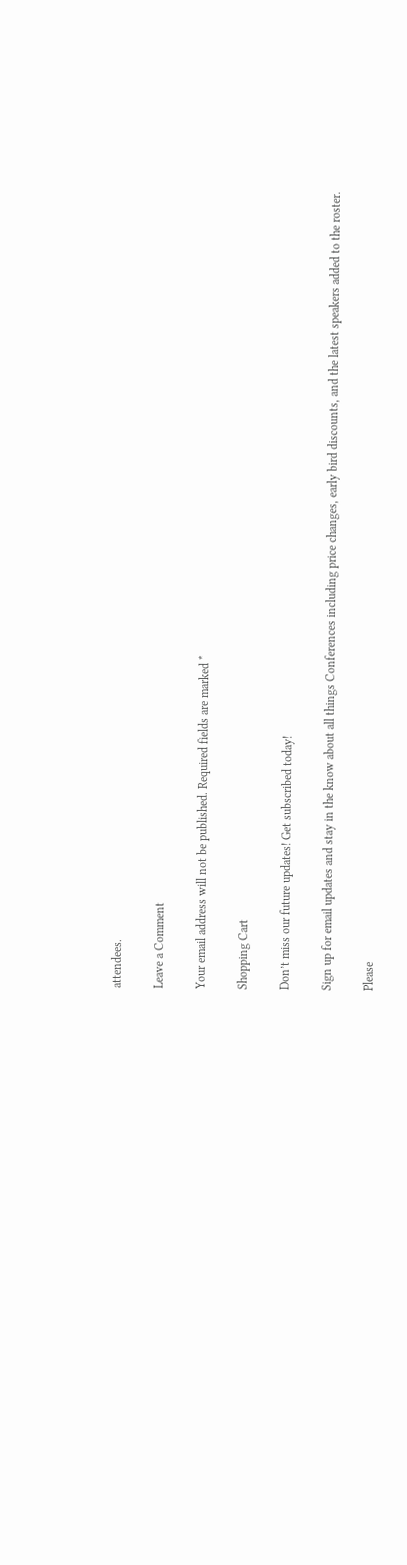attendees.

Leave a Comment

Your email address will not be published. Required fields are marked *

Shopping Cart

Don’t miss our future updates! Get subscribed today!

Sign up for email updates and stay in the know about all things Conferences including price changes, early bird discounts, and the latest speakers added to the roster.

Please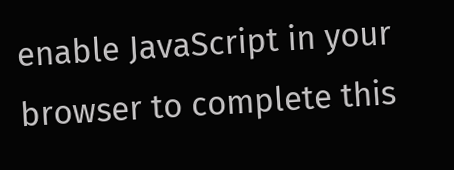enable JavaScript in your browser to complete this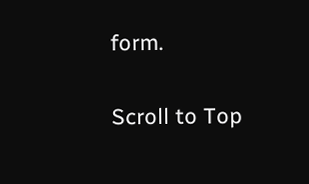form.

Scroll to Top